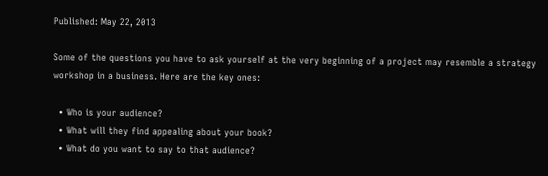Published: May 22, 2013

Some of the questions you have to ask yourself at the very beginning of a project may resemble a strategy workshop in a business. Here are the key ones:

  • Who is your audience?
  • What will they find appealing about your book?
  • What do you want to say to that audience?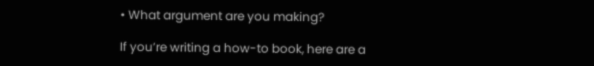• What argument are you making?

If you’re writing a how-to book, here are a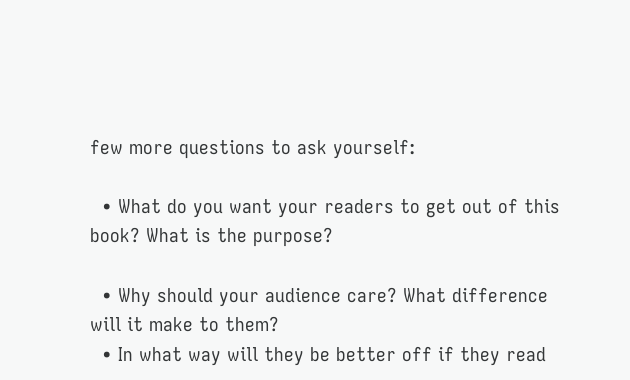few more questions to ask yourself:

  • What do you want your readers to get out of this book? What is the purpose?

  • Why should your audience care? What difference will it make to them?
  • In what way will they be better off if they read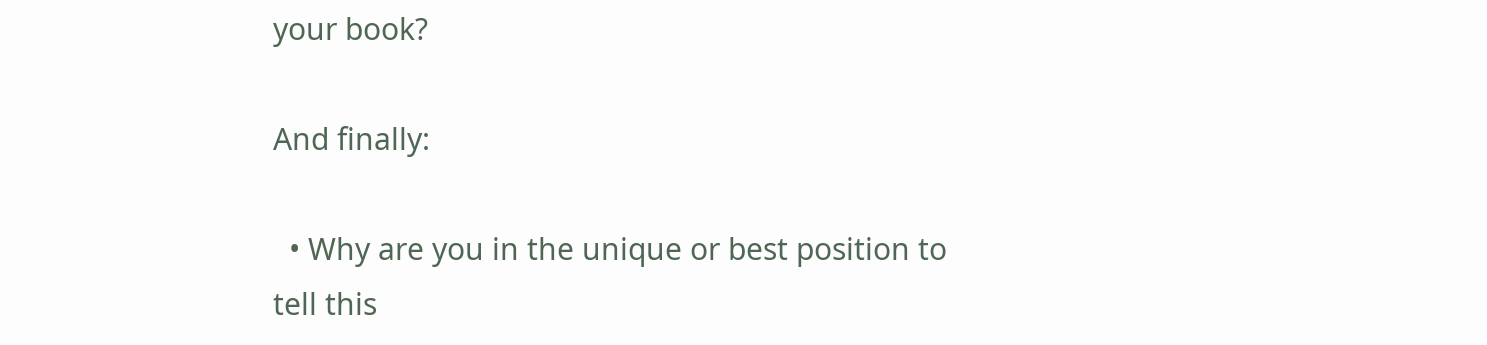your book?

And finally:

  • Why are you in the unique or best position to tell this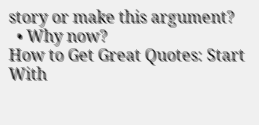story or make this argument?
  • Why now?
How to Get Great Quotes: Start With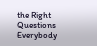the Right Questions
Everybody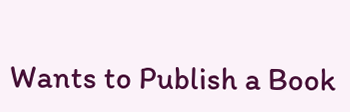Wants to Publish a Book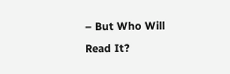– But Who Will Read It?